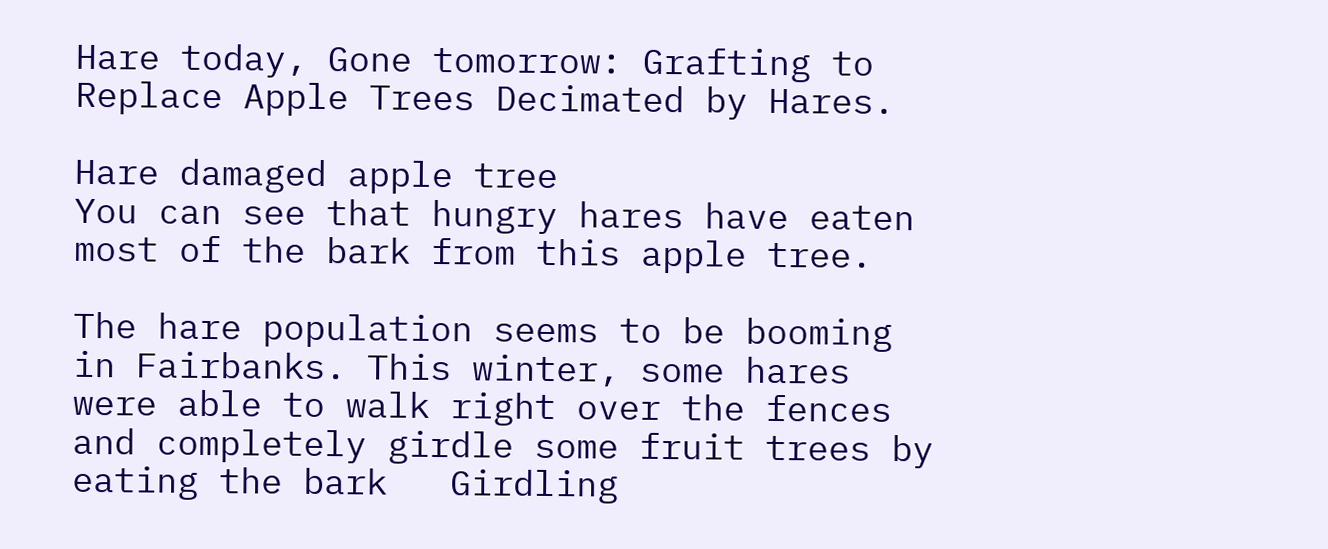Hare today, Gone tomorrow: Grafting to Replace Apple Trees Decimated by Hares.

Hare damaged apple tree
You can see that hungry hares have eaten most of the bark from this apple tree.

The hare population seems to be booming in Fairbanks. This winter, some hares were able to walk right over the fences and completely girdle some fruit trees by eating the bark   Girdling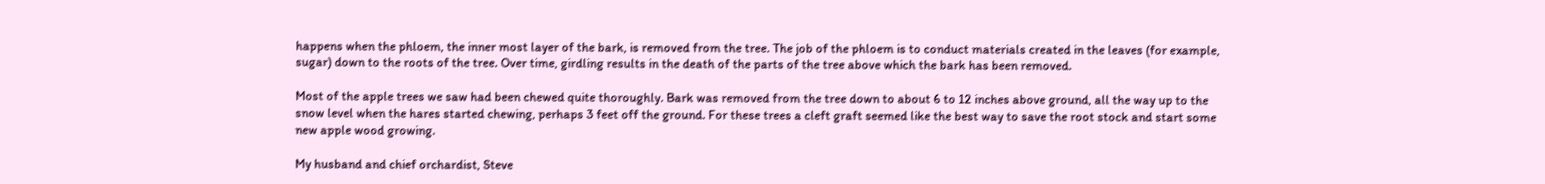happens when the phloem, the inner most layer of the bark, is removed from the tree. The job of the phloem is to conduct materials created in the leaves (for example, sugar) down to the roots of the tree. Over time, girdling results in the death of the parts of the tree above which the bark has been removed.

Most of the apple trees we saw had been chewed quite thoroughly. Bark was removed from the tree down to about 6 to 12 inches above ground, all the way up to the snow level when the hares started chewing, perhaps 3 feet off the ground. For these trees a cleft graft seemed like the best way to save the root stock and start some new apple wood growing.

My husband and chief orchardist, Steve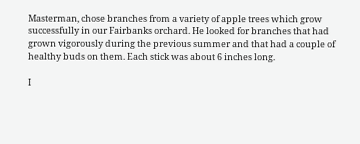Masterman, chose branches from a variety of apple trees which grow successfully in our Fairbanks orchard. He looked for branches that had grown vigorously during the previous summer and that had a couple of healthy buds on them. Each stick was about 6 inches long.

I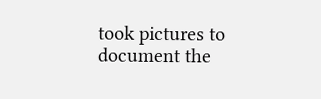took pictures to document the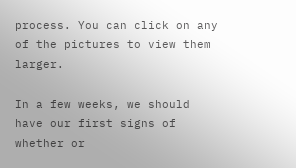process. You can click on any of the pictures to view them larger.

In a few weeks, we should have our first signs of whether or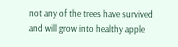not any of the trees have survived and will grow into healthy apple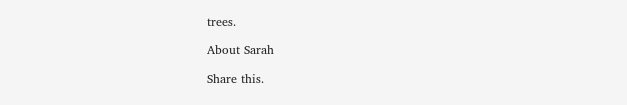trees.

About Sarah

Share this.